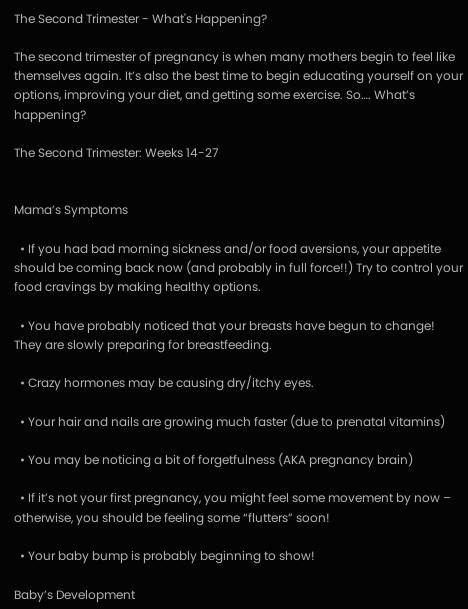The Second Trimester - What's Happening?

The second trimester of pregnancy is when many mothers begin to feel like themselves again. It’s also the best time to begin educating yourself on your options, improving your diet, and getting some exercise. So…. What’s happening?

The Second Trimester: Weeks 14-27


Mama’s Symptoms

  • If you had bad morning sickness and/or food aversions, your appetite should be coming back now (and probably in full force!!) Try to control your food cravings by making healthy options.

  • You have probably noticed that your breasts have begun to change! They are slowly preparing for breastfeeding.

  • Crazy hormones may be causing dry/itchy eyes.

  • Your hair and nails are growing much faster (due to prenatal vitamins)

  • You may be noticing a bit of forgetfulness (AKA pregnancy brain)

  • If it’s not your first pregnancy, you might feel some movement by now – otherwise, you should be feeling some “flutters” soon!

  • Your baby bump is probably beginning to show!

Baby’s Development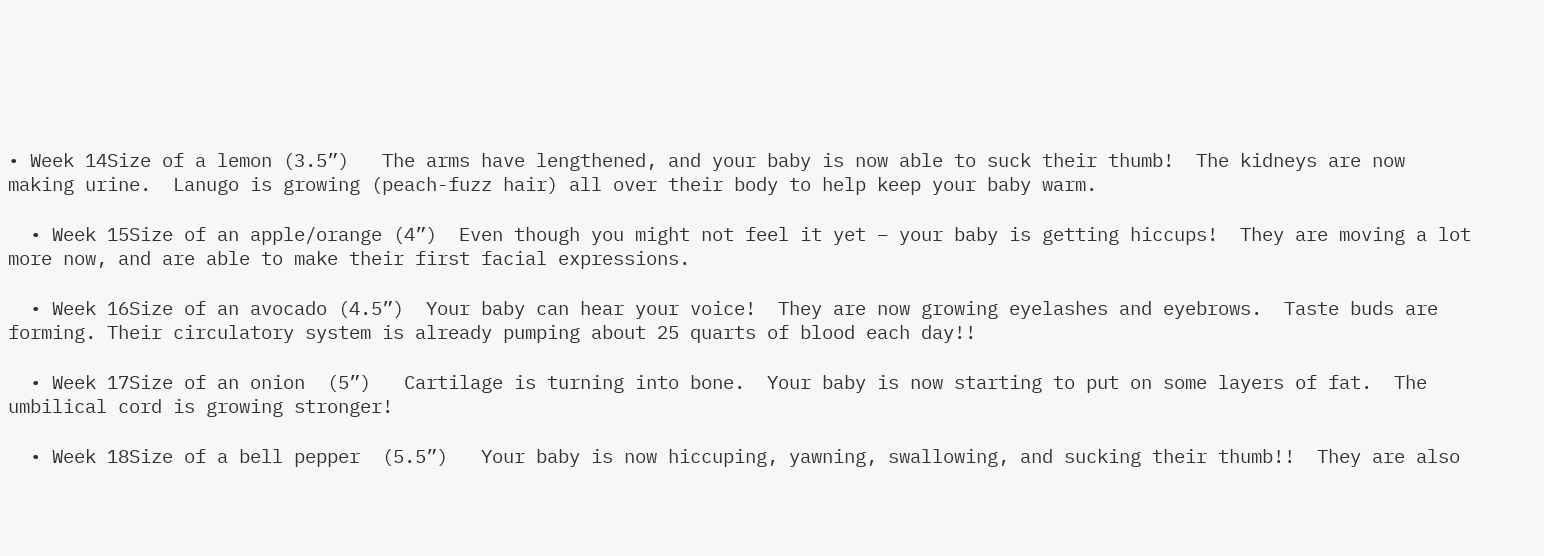• Week 14Size of a lemon (3.5”)   The arms have lengthened, and your baby is now able to suck their thumb!  The kidneys are now making urine.  Lanugo is growing (peach-fuzz hair) all over their body to help keep your baby warm.

  • Week 15Size of an apple/orange (4”)  Even though you might not feel it yet – your baby is getting hiccups!  They are moving a lot more now, and are able to make their first facial expressions.

  • Week 16Size of an avocado (4.5”)  Your baby can hear your voice!  They are now growing eyelashes and eyebrows.  Taste buds are forming. Their circulatory system is already pumping about 25 quarts of blood each day!!

  • Week 17Size of an onion  (5”)   Cartilage is turning into bone.  Your baby is now starting to put on some layers of fat.  The umbilical cord is growing stronger!

  • Week 18Size of a bell pepper  (5.5”)   Your baby is now hiccuping, yawning, swallowing, and sucking their thumb!!  They are also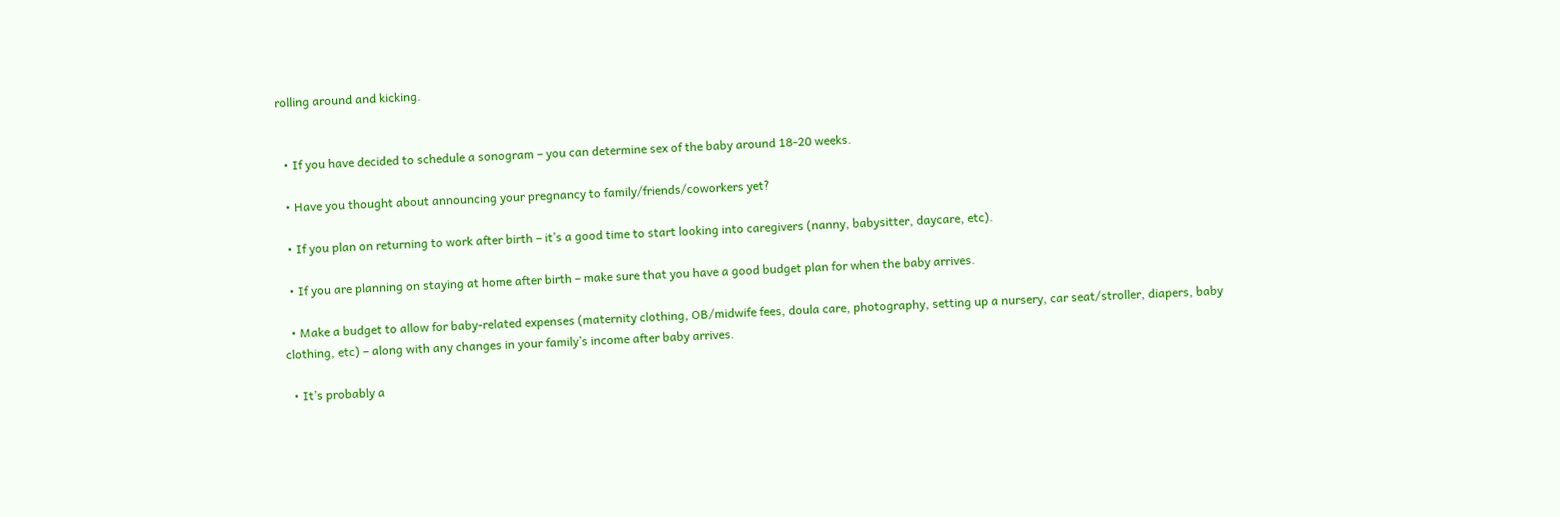rolling around and kicking.


  • If you have decided to schedule a sonogram – you can determine sex of the baby around 18-20 weeks.

  • Have you thought about announcing your pregnancy to family/friends/coworkers yet?

  • If you plan on returning to work after birth – it’s a good time to start looking into caregivers (nanny, babysitter, daycare, etc).

  • If you are planning on staying at home after birth – make sure that you have a good budget plan for when the baby arrives.

  • Make a budget to allow for baby-related expenses (maternity clothing, OB/midwife fees, doula care, photography, setting up a nursery, car seat/stroller, diapers, baby clothing, etc) – along with any changes in your family’s income after baby arrives.

  • It’s probably a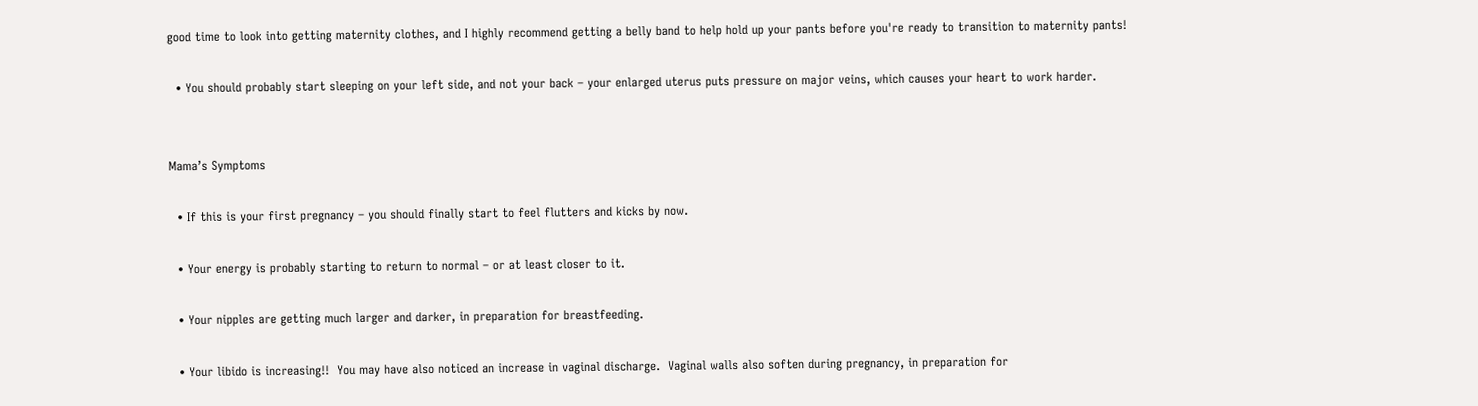good time to look into getting maternity clothes, and I highly recommend getting a belly band to help hold up your pants before you're ready to transition to maternity pants!

  • You should probably start sleeping on your left side, and not your back – your enlarged uterus puts pressure on major veins, which causes your heart to work harder.


Mama’s Symptoms

  • If this is your first pregnancy – you should finally start to feel flutters and kicks by now.

  • Your energy is probably starting to return to normal – or at least closer to it.

  • Your nipples are getting much larger and darker, in preparation for breastfeeding.

  • Your libido is increasing!!  You may have also noticed an increase in vaginal discharge.  Vaginal walls also soften during pregnancy, in preparation for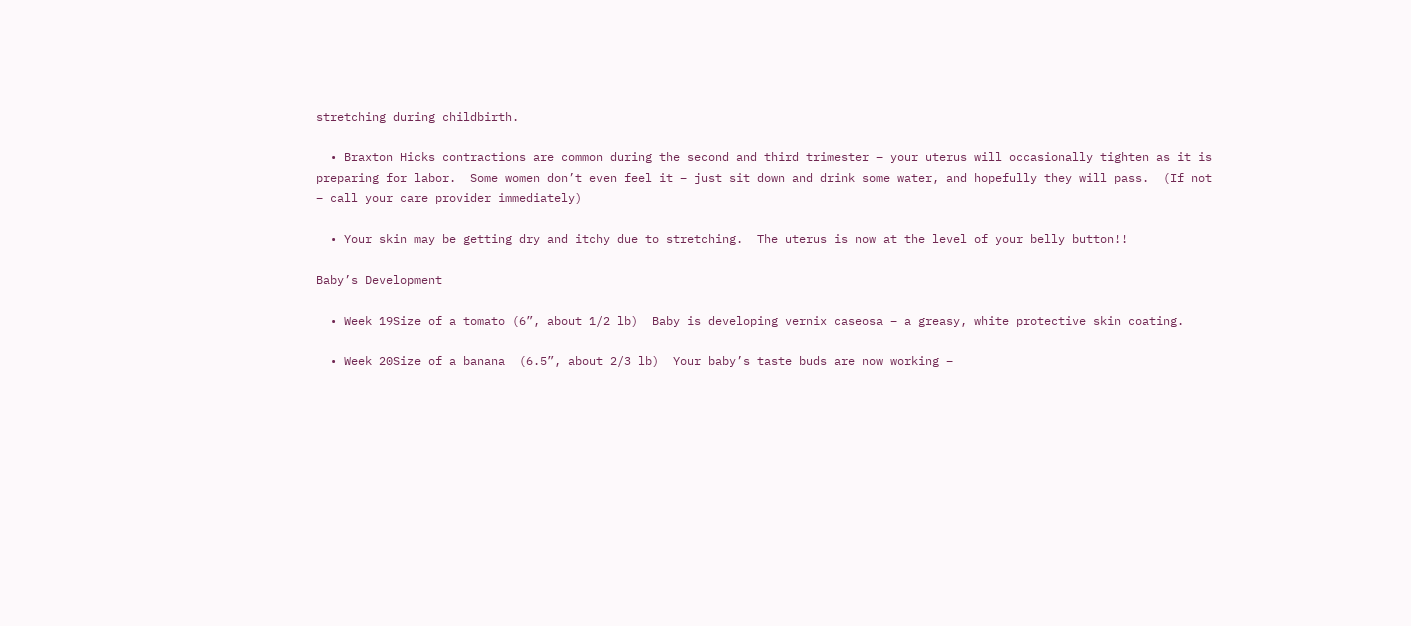stretching during childbirth.

  • Braxton Hicks contractions are common during the second and third trimester – your uterus will occasionally tighten as it is preparing for labor.  Some women don’t even feel it – just sit down and drink some water, and hopefully they will pass.  (If not – call your care provider immediately)

  • Your skin may be getting dry and itchy due to stretching.  The uterus is now at the level of your belly button!!

Baby’s Development

  • Week 19Size of a tomato (6”, about 1/2 lb)  Baby is developing vernix caseosa – a greasy, white protective skin coating.

  • Week 20Size of a banana  (6.5”, about 2/3 lb)  Your baby’s taste buds are now working –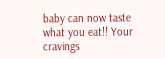baby can now taste what you eat!! Your cravings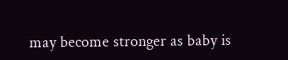may become stronger as baby is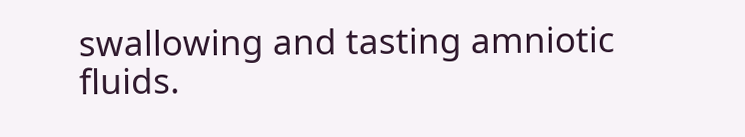swallowing and tasting amniotic fluids.